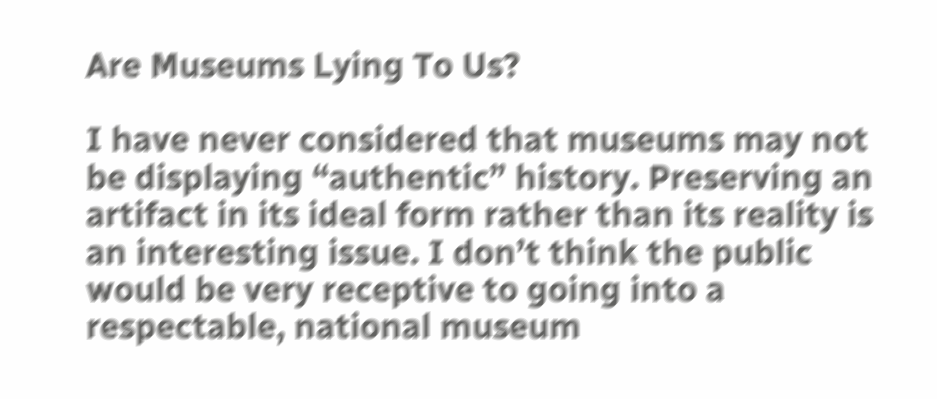Are Museums Lying To Us?

I have never considered that museums may not be displaying “authentic” history. Preserving an artifact in its ideal form rather than its reality is an interesting issue. I don’t think the public would be very receptive to going into a respectable, national museum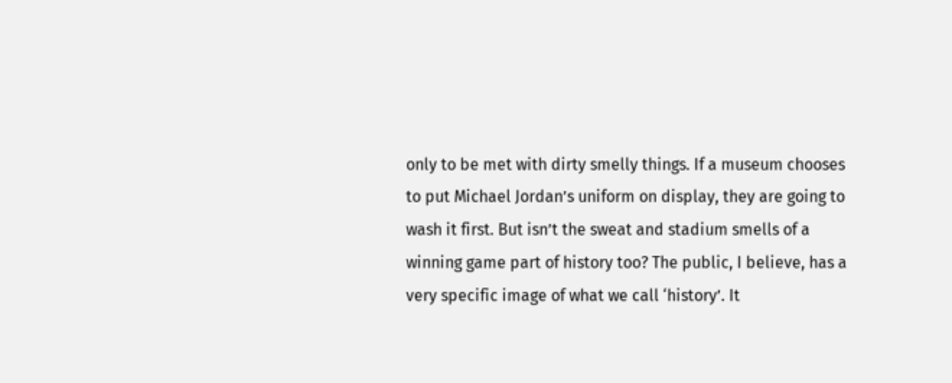only to be met with dirty smelly things. If a museum chooses to put Michael Jordan’s uniform on display, they are going to wash it first. But isn’t the sweat and stadium smells of a winning game part of history too? The public, I believe, has a very specific image of what we call ‘history’. It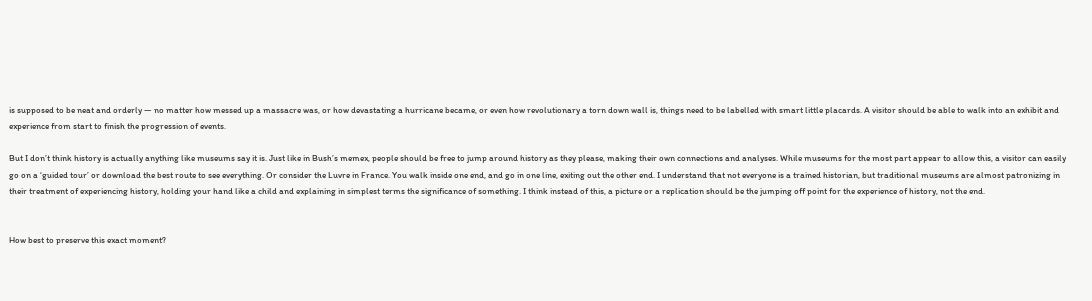is supposed to be neat and orderly — no matter how messed up a massacre was, or how devastating a hurricane became, or even how revolutionary a torn down wall is, things need to be labelled with smart little placards. A visitor should be able to walk into an exhibit and experience from start to finish the progression of events.

But I don’t think history is actually anything like museums say it is. Just like in Bush’s memex, people should be free to jump around history as they please, making their own connections and analyses. While museums for the most part appear to allow this, a visitor can easily go on a ‘guided tour’ or download the best route to see everything. Or consider the Luvre in France. You walk inside one end, and go in one line, exiting out the other end. I understand that not everyone is a trained historian, but traditional museums are almost patronizing in their treatment of experiencing history, holding your hand like a child and explaining in simplest terms the significance of something. I think instead of this, a picture or a replication should be the jumping off point for the experience of history, not the end.


How best to preserve this exact moment?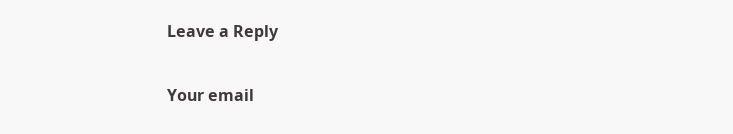Leave a Reply

Your email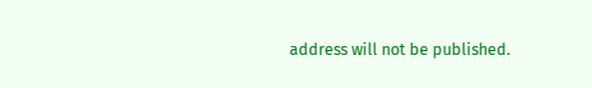address will not be published.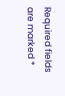Required fields are marked *